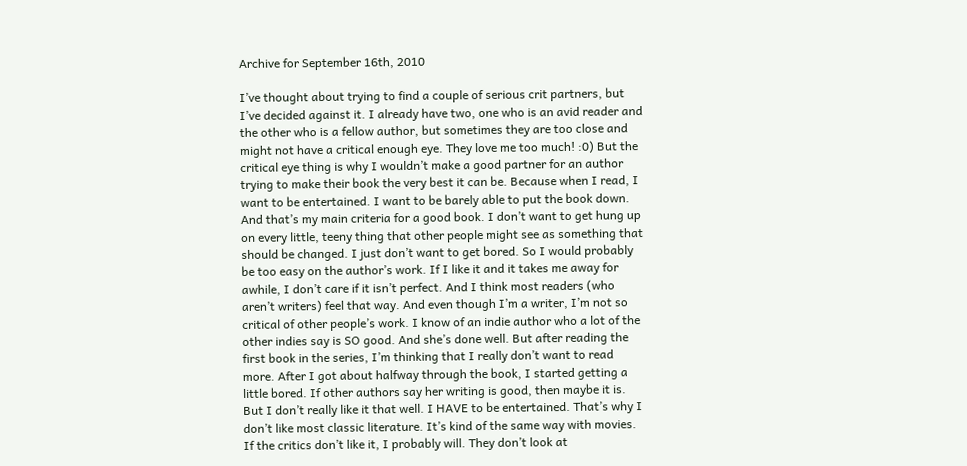Archive for September 16th, 2010

I’ve thought about trying to find a couple of serious crit partners, but I’ve decided against it. I already have two, one who is an avid reader and the other who is a fellow author, but sometimes they are too close and might not have a critical enough eye. They love me too much! :0) But the critical eye thing is why I wouldn’t make a good partner for an author trying to make their book the very best it can be. Because when I read, I want to be entertained. I want to be barely able to put the book down. And that’s my main criteria for a good book. I don’t want to get hung up on every little, teeny thing that other people might see as something that should be changed. I just don’t want to get bored. So I would probably be too easy on the author’s work. If I like it and it takes me away for awhile, I don’t care if it isn’t perfect. And I think most readers (who aren’t writers) feel that way. And even though I’m a writer, I’m not so critical of other people’s work. I know of an indie author who a lot of the other indies say is SO good. And she’s done well. But after reading the first book in the series, I’m thinking that I really don’t want to read more. After I got about halfway through the book, I started getting a little bored. If other authors say her writing is good, then maybe it is. But I don’t really like it that well. I HAVE to be entertained. That’s why I don’t like most classic literature. It’s kind of the same way with movies. If the critics don’t like it, I probably will. They don’t look at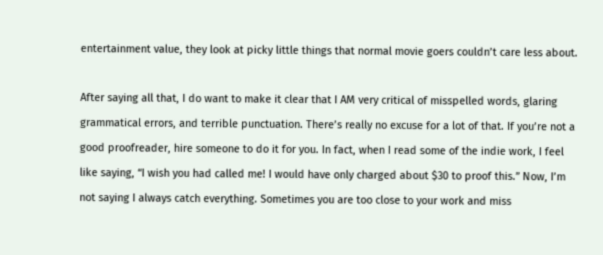entertainment value, they look at picky little things that normal movie goers couldn’t care less about.

After saying all that, I do want to make it clear that I AM very critical of misspelled words, glaring grammatical errors, and terrible punctuation. There’s really no excuse for a lot of that. If you’re not a good proofreader, hire someone to do it for you. In fact, when I read some of the indie work, I feel like saying, “I wish you had called me! I would have only charged about $30 to proof this.” Now, I’m not saying I always catch everything. Sometimes you are too close to your work and miss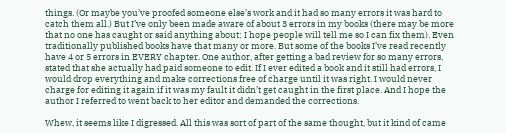things. (Or maybe you’ve proofed someone else’s work and it had so many errors it was hard to catch them all.) But I’ve only been made aware of about 3 errors in my books (there may be more that no one has caught or said anything about; I hope people will tell me so I can fix them). Even traditionally published books have that many or more. But some of the books I’ve read recently have 4 or 5 errors in EVERY chapter. One author, after getting a bad review for so many errors, stated that she actually had paid someone to edit. If I ever edited a book and it still had errors, I would drop everything and make corrections free of charge until it was right. I would never charge for editing it again if it was my fault it didn’t get caught in the first place. And I hope the author I referred to went back to her editor and demanded the corrections.

Whew, it seems like I digressed. All this was sort of part of the same thought, but it kind of came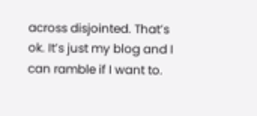across disjointed. That’s ok. It’s just my blog and I can ramble if I want to.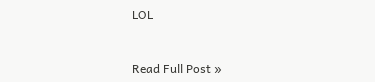LOL


Read Full Post »